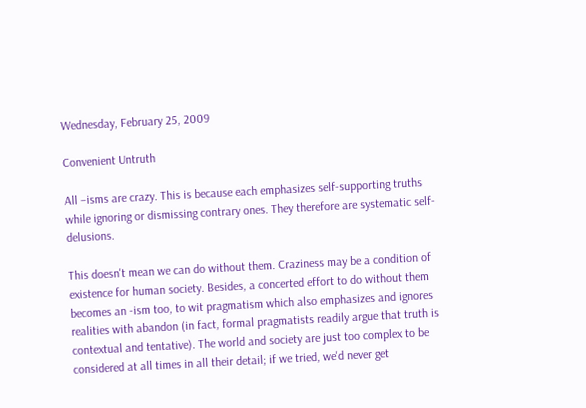Wednesday, February 25, 2009

Convenient Untruth

All –isms are crazy. This is because each emphasizes self-supporting truths while ignoring or dismissing contrary ones. They therefore are systematic self-delusions.

This doesn't mean we can do without them. Craziness may be a condition of existence for human society. Besides, a concerted effort to do without them becomes an -ism too, to wit pragmatism which also emphasizes and ignores realities with abandon (in fact, formal pragmatists readily argue that truth is contextual and tentative). The world and society are just too complex to be considered at all times in all their detail; if we tried, we'd never get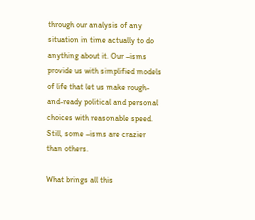through our analysis of any situation in time actually to do anything about it. Our –isms provide us with simplified models of life that let us make rough-and-ready political and personal choices with reasonable speed. Still, some –isms are crazier than others.

What brings all this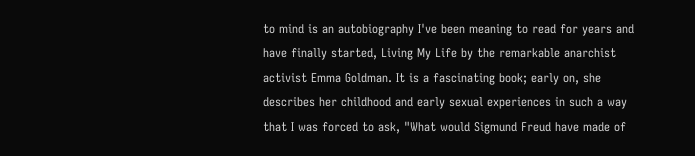to mind is an autobiography I've been meaning to read for years and have finally started, Living My Life by the remarkable anarchist activist Emma Goldman. It is a fascinating book; early on, she describes her childhood and early sexual experiences in such a way that I was forced to ask, "What would Sigmund Freud have made of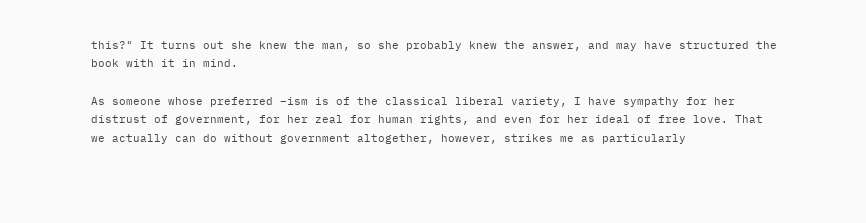this?" It turns out she knew the man, so she probably knew the answer, and may have structured the book with it in mind.

As someone whose preferred –ism is of the classical liberal variety, I have sympathy for her distrust of government, for her zeal for human rights, and even for her ideal of free love. That we actually can do without government altogether, however, strikes me as particularly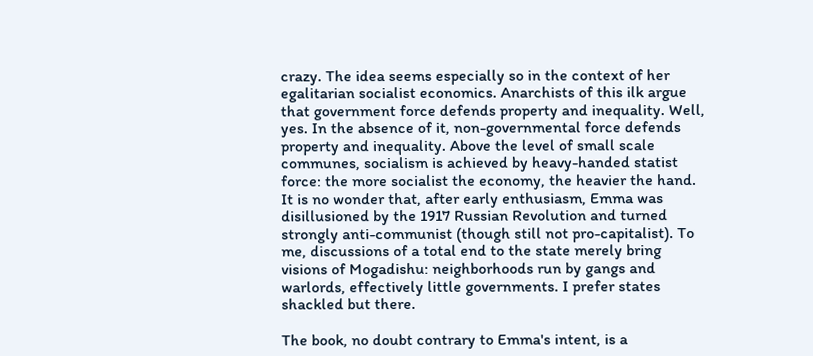crazy. The idea seems especially so in the context of her egalitarian socialist economics. Anarchists of this ilk argue that government force defends property and inequality. Well, yes. In the absence of it, non-governmental force defends property and inequality. Above the level of small scale communes, socialism is achieved by heavy-handed statist force: the more socialist the economy, the heavier the hand. It is no wonder that, after early enthusiasm, Emma was disillusioned by the 1917 Russian Revolution and turned strongly anti-communist (though still not pro-capitalist). To me, discussions of a total end to the state merely bring visions of Mogadishu: neighborhoods run by gangs and warlords, effectively little governments. I prefer states shackled but there.

The book, no doubt contrary to Emma's intent, is a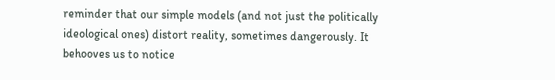reminder that our simple models (and not just the politically ideological ones) distort reality, sometimes dangerously. It behooves us to notice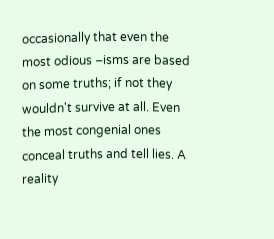occasionally that even the most odious –isms are based on some truths; if not they wouldn't survive at all. Even the most congenial ones conceal truths and tell lies. A reality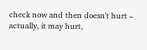check now and then doesn't hurt – actually, it may hurt,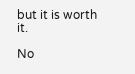but it is worth it.

No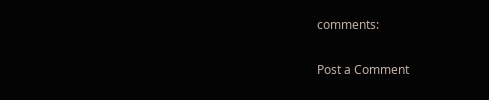comments:

Post a Comment